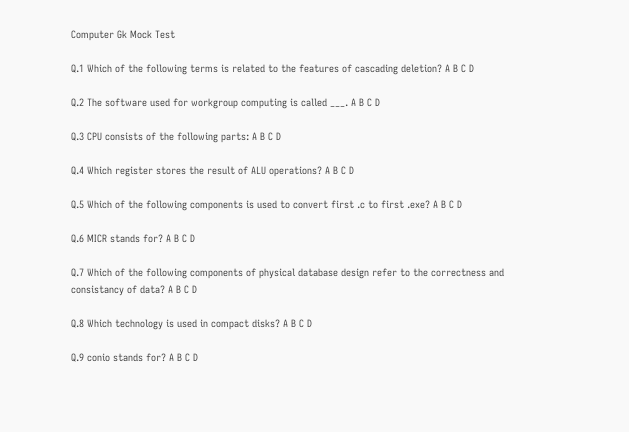Computer Gk Mock Test

Q.1 Which of the following terms is related to the features of cascading deletion? A B C D

Q.2 The software used for workgroup computing is called ___. A B C D

Q.3 CPU consists of the following parts: A B C D

Q.4 Which register stores the result of ALU operations? A B C D

Q.5 Which of the following components is used to convert first .c to first .exe? A B C D

Q.6 MICR stands for? A B C D

Q.7 Which of the following components of physical database design refer to the correctness and consistancy of data? A B C D

Q.8 Which technology is used in compact disks? A B C D

Q.9 conio stands for? A B C D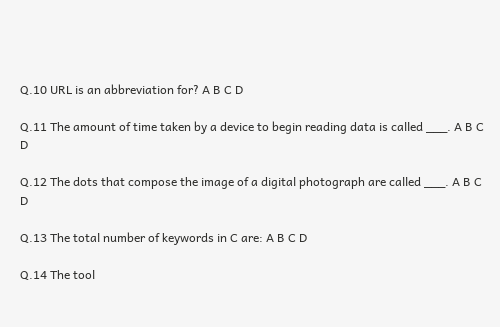Q.10 URL is an abbreviation for? A B C D

Q.11 The amount of time taken by a device to begin reading data is called ___. A B C D

Q.12 The dots that compose the image of a digital photograph are called ___. A B C D

Q.13 The total number of keywords in C are: A B C D

Q.14 The tool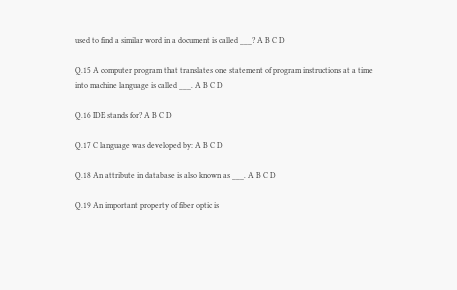used to find a similar word in a document is called ___? A B C D

Q.15 A computer program that translates one statement of program instructions at a time into machine language is called ___. A B C D

Q.16 IDE stands for? A B C D

Q.17 C language was developed by: A B C D

Q.18 An attribute in database is also known as ___. A B C D

Q.19 An important property of fiber optic is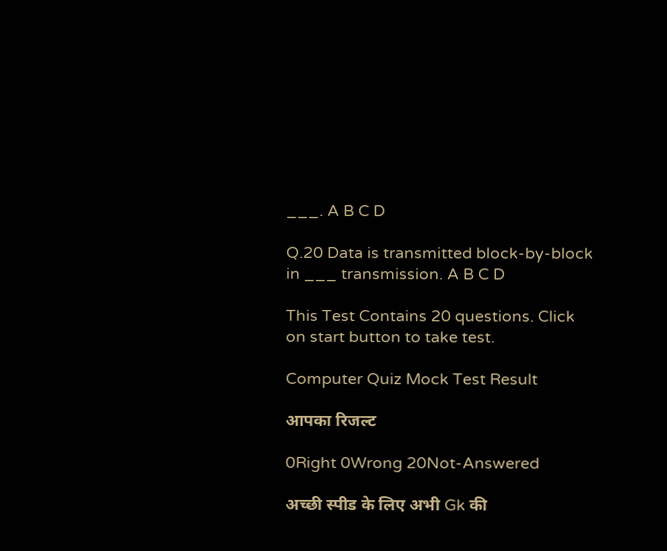___. A B C D

Q.20 Data is transmitted block-by-block in ___ transmission. A B C D

This Test Contains 20 questions. Click on start button to take test.

Computer Quiz Mock Test Result

आपका रिजल्ट

0Right 0Wrong 20Not-Answered

अच्छी स्पीड के लिए अभी Gk की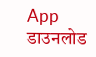App डाउनलोड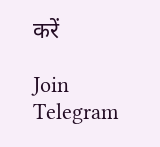करें

Join Telegram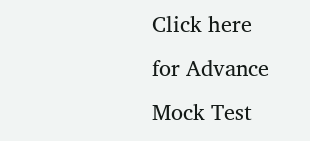Click here for Advance Mock Test